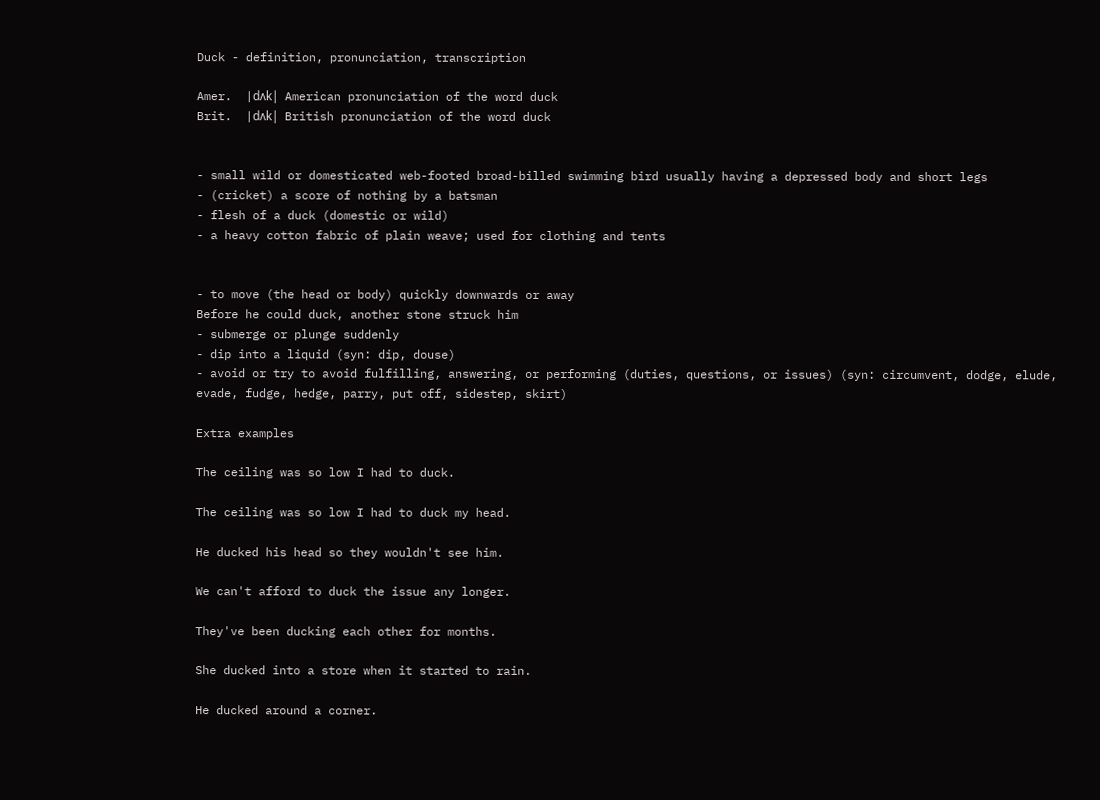Duck - definition, pronunciation, transcription

Amer.  |dʌk|  American pronunciation of the word duck
Brit.  |dʌk|  British pronunciation of the word duck


- small wild or domesticated web-footed broad-billed swimming bird usually having a depressed body and short legs
- (cricket) a score of nothing by a batsman
- flesh of a duck (domestic or wild)
- a heavy cotton fabric of plain weave; used for clothing and tents


- to move (the head or body) quickly downwards or away
Before he could duck, another stone struck him
- submerge or plunge suddenly
- dip into a liquid (syn: dip, douse)
- avoid or try to avoid fulfilling, answering, or performing (duties, questions, or issues) (syn: circumvent, dodge, elude, evade, fudge, hedge, parry, put off, sidestep, skirt)

Extra examples

The ceiling was so low I had to duck.

The ceiling was so low I had to duck my head.

He ducked his head so they wouldn't see him.

We can't afford to duck the issue any longer.

They've been ducking each other for months.

She ducked into a store when it started to rain.

He ducked around a corner.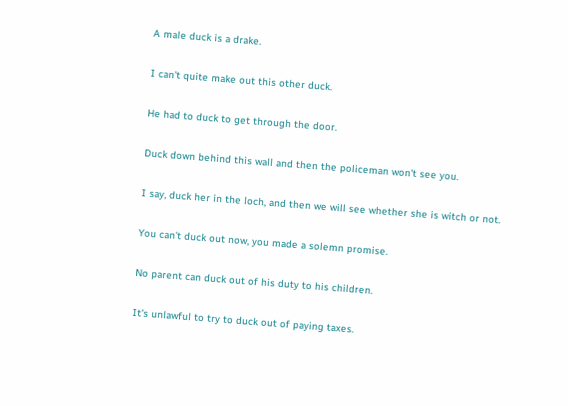A male duck is a drake.

I can't quite make out this other duck.

He had to duck to get through the door.

Duck down behind this wall and then the policeman won't see you.

I say, duck her in the loch, and then we will see whether she is witch or not.

You can't duck out now, you made a solemn promise.

No parent can duck out of his duty to his children.

It's unlawful to try to duck out of paying taxes.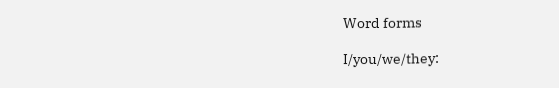Word forms

I/you/we/they: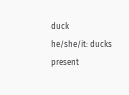duck
he/she/it: ducks
present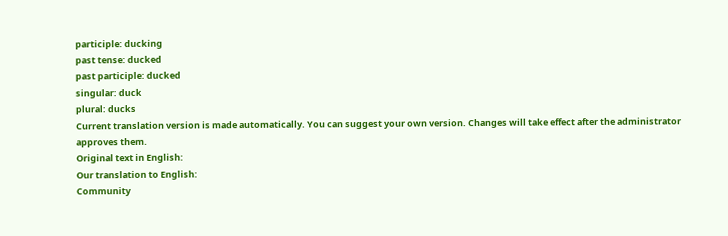participle: ducking
past tense: ducked
past participle: ducked
singular: duck
plural: ducks
Current translation version is made automatically. You can suggest your own version. Changes will take effect after the administrator approves them.
Original text in English:
Our translation to English:
Community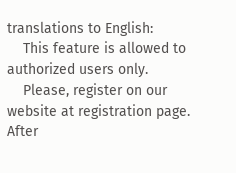translations to English:
    This feature is allowed to authorized users only.
    Please, register on our website at registration page. After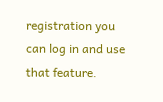registration you can log in and use that feature.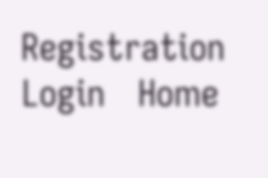Registration   Login   Home